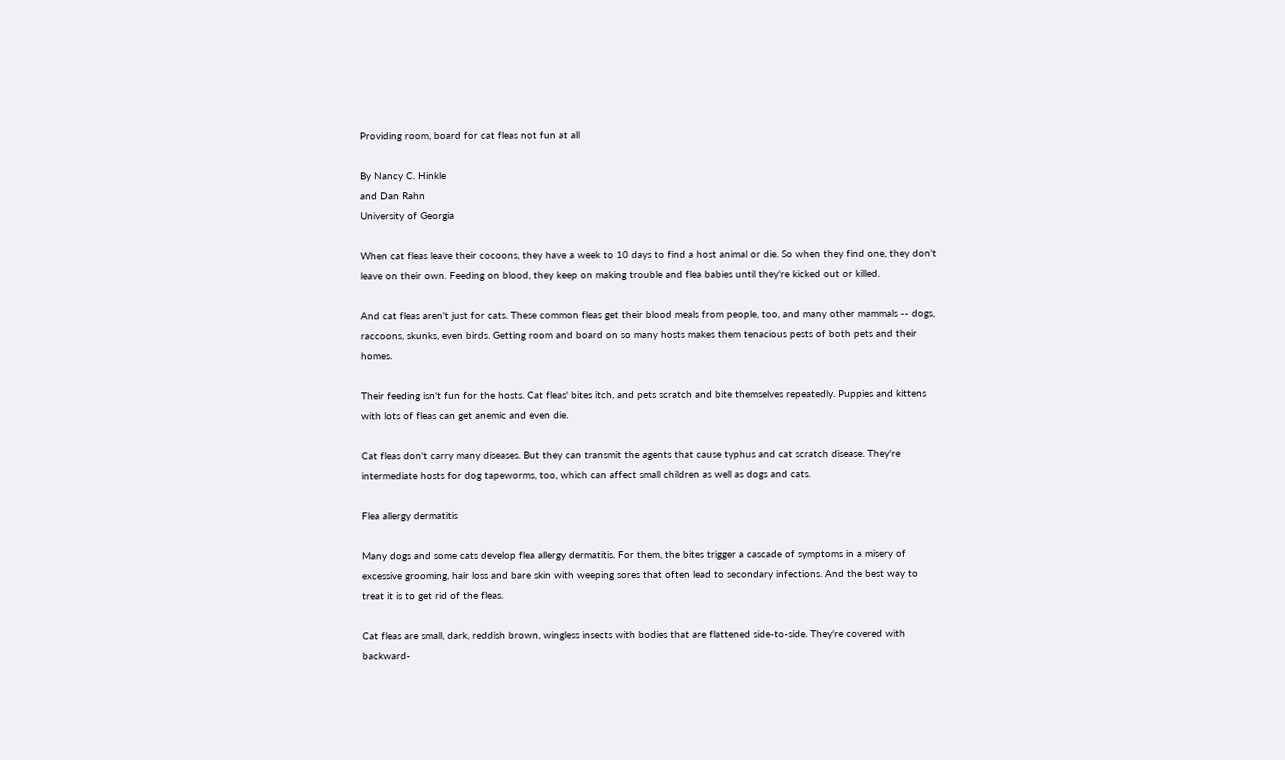Providing room, board for cat fleas not fun at all

By Nancy C. Hinkle
and Dan Rahn
University of Georgia

When cat fleas leave their cocoons, they have a week to 10 days to find a host animal or die. So when they find one, they don't leave on their own. Feeding on blood, they keep on making trouble and flea babies until they're kicked out or killed.

And cat fleas aren't just for cats. These common fleas get their blood meals from people, too, and many other mammals -- dogs, raccoons, skunks, even birds. Getting room and board on so many hosts makes them tenacious pests of both pets and their homes.

Their feeding isn't fun for the hosts. Cat fleas' bites itch, and pets scratch and bite themselves repeatedly. Puppies and kittens with lots of fleas can get anemic and even die.

Cat fleas don't carry many diseases. But they can transmit the agents that cause typhus and cat scratch disease. They're intermediate hosts for dog tapeworms, too, which can affect small children as well as dogs and cats.

Flea allergy dermatitis

Many dogs and some cats develop flea allergy dermatitis. For them, the bites trigger a cascade of symptoms in a misery of excessive grooming, hair loss and bare skin with weeping sores that often lead to secondary infections. And the best way to treat it is to get rid of the fleas.

Cat fleas are small, dark, reddish brown, wingless insects with bodies that are flattened side-to-side. They're covered with backward-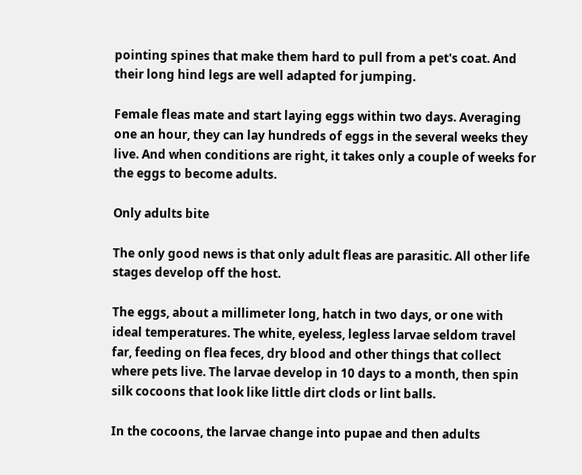pointing spines that make them hard to pull from a pet's coat. And their long hind legs are well adapted for jumping.

Female fleas mate and start laying eggs within two days. Averaging one an hour, they can lay hundreds of eggs in the several weeks they live. And when conditions are right, it takes only a couple of weeks for the eggs to become adults.

Only adults bite

The only good news is that only adult fleas are parasitic. All other life stages develop off the host.

The eggs, about a millimeter long, hatch in two days, or one with ideal temperatures. The white, eyeless, legless larvae seldom travel far, feeding on flea feces, dry blood and other things that collect where pets live. The larvae develop in 10 days to a month, then spin silk cocoons that look like little dirt clods or lint balls.

In the cocoons, the larvae change into pupae and then adults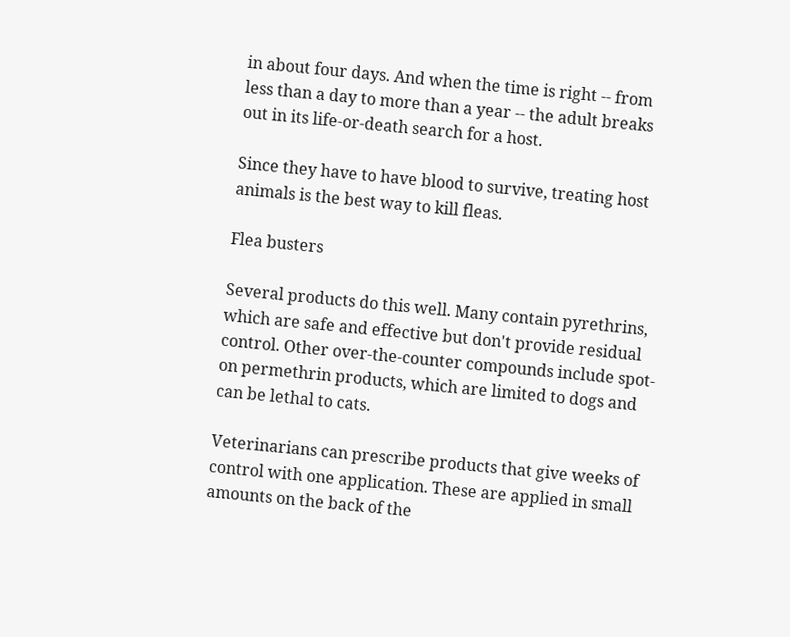in about four days. And when the time is right -- from less than a day to more than a year -- the adult breaks out in its life-or-death search for a host.

Since they have to have blood to survive, treating host animals is the best way to kill fleas.

Flea busters

Several products do this well. Many contain pyrethrins, which are safe and effective but don't provide residual control. Other over-the-counter compounds include spot-on permethrin products, which are limited to dogs and can be lethal to cats.

Veterinarians can prescribe products that give weeks of control with one application. These are applied in small amounts on the back of the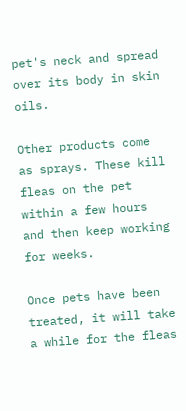pet's neck and spread over its body in skin oils.

Other products come as sprays. These kill fleas on the pet within a few hours and then keep working for weeks.

Once pets have been treated, it will take a while for the fleas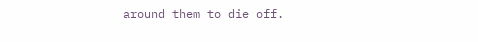around them to die off.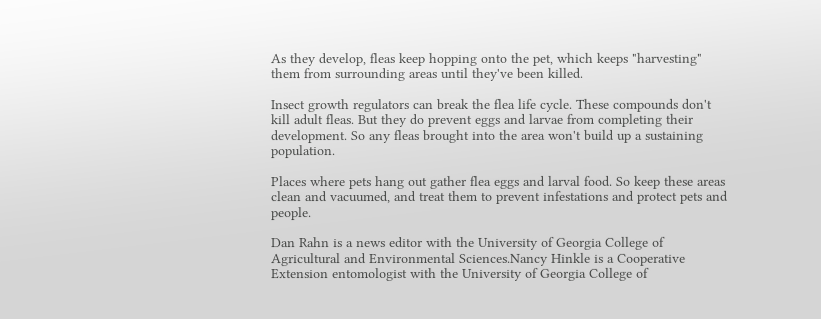As they develop, fleas keep hopping onto the pet, which keeps "harvesting" them from surrounding areas until they've been killed.

Insect growth regulators can break the flea life cycle. These compounds don't kill adult fleas. But they do prevent eggs and larvae from completing their development. So any fleas brought into the area won't build up a sustaining population.

Places where pets hang out gather flea eggs and larval food. So keep these areas clean and vacuumed, and treat them to prevent infestations and protect pets and people.

Dan Rahn is a news editor with the University of Georgia College of Agricultural and Environmental Sciences.Nancy Hinkle is a Cooperative Extension entomologist with the University of Georgia College of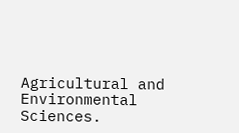Agricultural and Environmental Sciences.